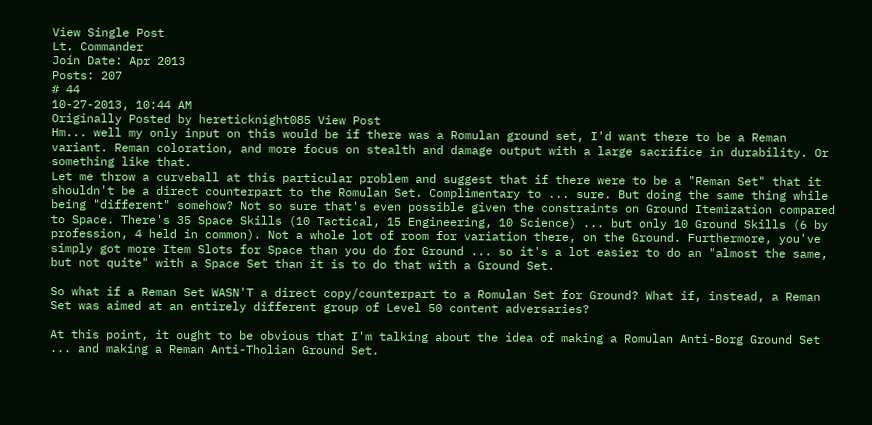View Single Post
Lt. Commander
Join Date: Apr 2013
Posts: 207
# 44
10-27-2013, 10:44 AM
Originally Posted by hereticknight085 View Post
Hm... well my only input on this would be if there was a Romulan ground set, I'd want there to be a Reman variant. Reman coloration, and more focus on stealth and damage output with a large sacrifice in durability. Or something like that.
Let me throw a curveball at this particular problem and suggest that if there were to be a "Reman Set" that it shouldn't be a direct counterpart to the Romulan Set. Complimentary to ... sure. But doing the same thing while being "different" somehow? Not so sure that's even possible given the constraints on Ground Itemization compared to Space. There's 35 Space Skills (10 Tactical, 15 Engineering, 10 Science) ... but only 10 Ground Skills (6 by profession, 4 held in common). Not a whole lot of room for variation there, on the Ground. Furthermore, you've simply got more Item Slots for Space than you do for Ground ... so it's a lot easier to do an "almost the same, but not quite" with a Space Set than it is to do that with a Ground Set.

So what if a Reman Set WASN'T a direct copy/counterpart to a Romulan Set for Ground? What if, instead, a Reman Set was aimed at an entirely different group of Level 50 content adversaries?

At this point, it ought to be obvious that I'm talking about the idea of making a Romulan Anti-Borg Ground Set ... and making a Reman Anti-Tholian Ground Set.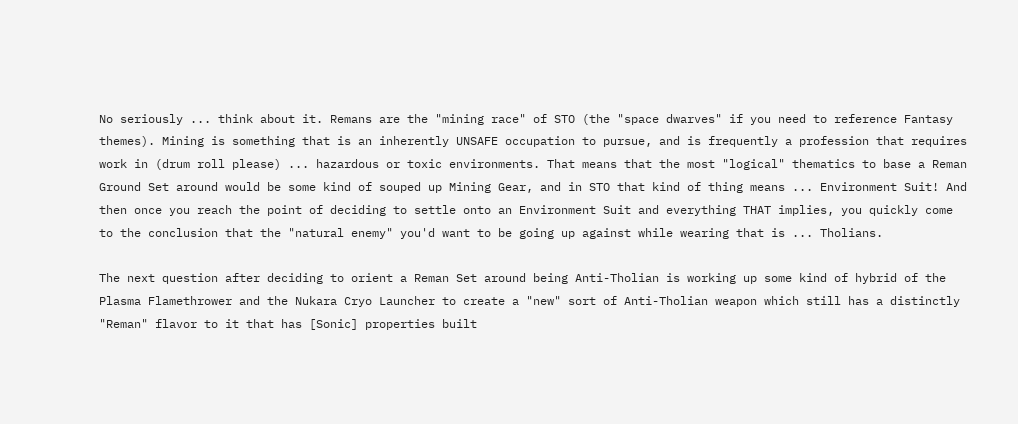No seriously ... think about it. Remans are the "mining race" of STO (the "space dwarves" if you need to reference Fantasy themes). Mining is something that is an inherently UNSAFE occupation to pursue, and is frequently a profession that requires work in (drum roll please) ... hazardous or toxic environments. That means that the most "logical" thematics to base a Reman Ground Set around would be some kind of souped up Mining Gear, and in STO that kind of thing means ... Environment Suit! And then once you reach the point of deciding to settle onto an Environment Suit and everything THAT implies, you quickly come to the conclusion that the "natural enemy" you'd want to be going up against while wearing that is ... Tholians.

The next question after deciding to orient a Reman Set around being Anti-Tholian is working up some kind of hybrid of the Plasma Flamethrower and the Nukara Cryo Launcher to create a "new" sort of Anti-Tholian weapon which still has a distinctly "Reman" flavor to it that has [Sonic] properties built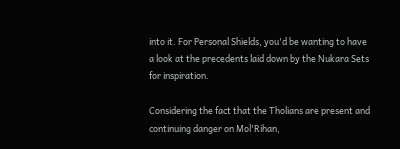into it. For Personal Shields, you'd be wanting to have a look at the precedents laid down by the Nukara Sets for inspiration.

Considering the fact that the Tholians are present and continuing danger on Mol'Rihan,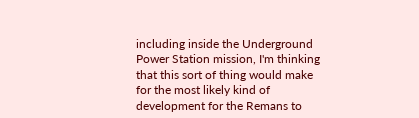including inside the Underground Power Station mission, I'm thinking that this sort of thing would make for the most likely kind of development for the Remans to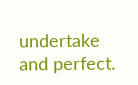undertake and perfect.